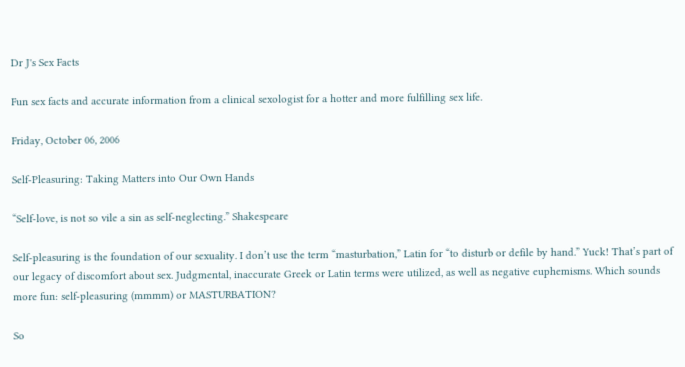Dr J's Sex Facts

Fun sex facts and accurate information from a clinical sexologist for a hotter and more fulfilling sex life.

Friday, October 06, 2006

Self-Pleasuring: Taking Matters into Our Own Hands

“Self-love, is not so vile a sin as self-neglecting.” Shakespeare

Self-pleasuring is the foundation of our sexuality. I don’t use the term “masturbation,” Latin for “to disturb or defile by hand.” Yuck! That’s part of our legacy of discomfort about sex. Judgmental, inaccurate Greek or Latin terms were utilized, as well as negative euphemisms. Which sounds more fun: self-pleasuring (mmmm) or MASTURBATION?

So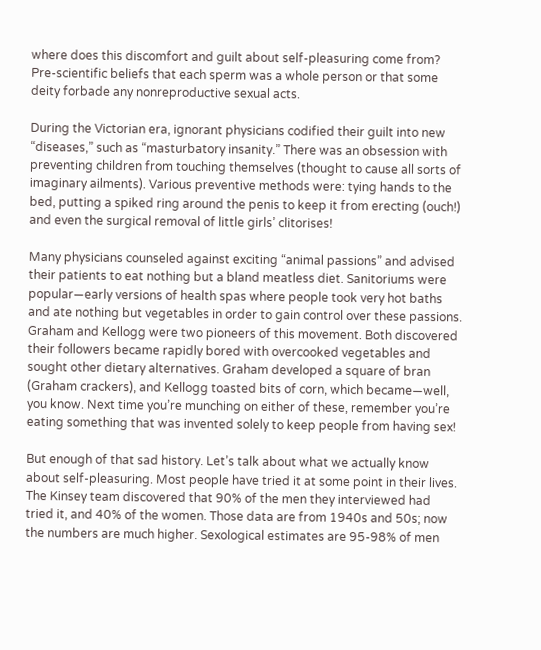where does this discomfort and guilt about self-pleasuring come from? Pre-scientific beliefs that each sperm was a whole person or that some deity forbade any nonreproductive sexual acts.

During the Victorian era, ignorant physicians codified their guilt into new “diseases,” such as “masturbatory insanity.” There was an obsession with preventing children from touching themselves (thought to cause all sorts of imaginary ailments). Various preventive methods were: tying hands to the bed, putting a spiked ring around the penis to keep it from erecting (ouch!) and even the surgical removal of little girls’ clitorises!

Many physicians counseled against exciting “animal passions” and advised their patients to eat nothing but a bland meatless diet. Sanitoriums were popular—early versions of health spas where people took very hot baths and ate nothing but vegetables in order to gain control over these passions. Graham and Kellogg were two pioneers of this movement. Both discovered their followers became rapidly bored with overcooked vegetables and sought other dietary alternatives. Graham developed a square of bran (Graham crackers), and Kellogg toasted bits of corn, which became—well, you know. Next time you’re munching on either of these, remember you’re eating something that was invented solely to keep people from having sex!

But enough of that sad history. Let’s talk about what we actually know about self-pleasuring. Most people have tried it at some point in their lives. The Kinsey team discovered that 90% of the men they interviewed had tried it, and 40% of the women. Those data are from 1940s and 50s; now the numbers are much higher. Sexological estimates are 95-98% of men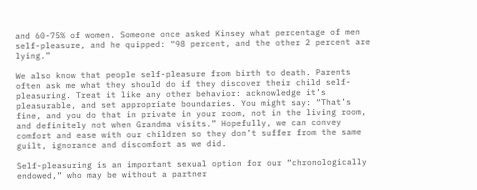and 60-75% of women. Someone once asked Kinsey what percentage of men self-pleasure, and he quipped: “98 percent, and the other 2 percent are lying.”

We also know that people self-pleasure from birth to death. Parents often ask me what they should do if they discover their child self-pleasuring. Treat it like any other behavior: acknowledge it’s pleasurable, and set appropriate boundaries. You might say: “That’s fine, and you do that in private in your room, not in the living room, and definitely not when Grandma visits.” Hopefully, we can convey comfort and ease with our children so they don’t suffer from the same guilt, ignorance and discomfort as we did.

Self-pleasuring is an important sexual option for our “chronologically endowed,” who may be without a partner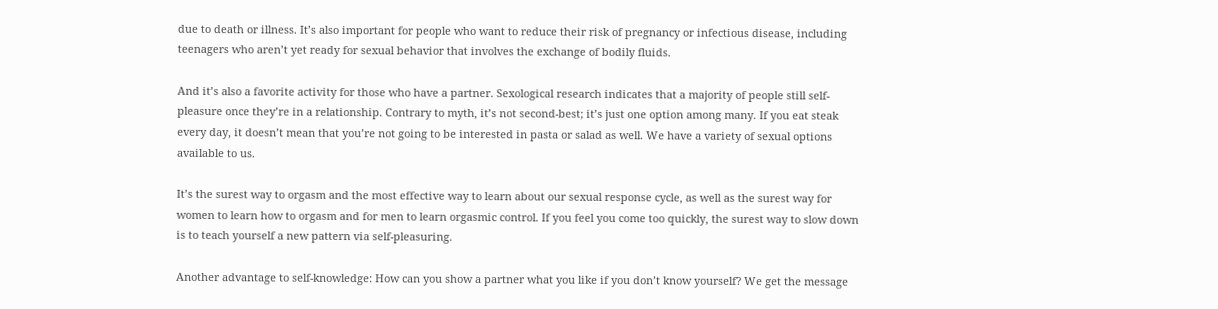due to death or illness. It’s also important for people who want to reduce their risk of pregnancy or infectious disease, including teenagers who aren’t yet ready for sexual behavior that involves the exchange of bodily fluids.

And it’s also a favorite activity for those who have a partner. Sexological research indicates that a majority of people still self-pleasure once they’re in a relationship. Contrary to myth, it’s not second-best; it’s just one option among many. If you eat steak every day, it doesn’t mean that you’re not going to be interested in pasta or salad as well. We have a variety of sexual options available to us.

It’s the surest way to orgasm and the most effective way to learn about our sexual response cycle, as well as the surest way for women to learn how to orgasm and for men to learn orgasmic control. If you feel you come too quickly, the surest way to slow down is to teach yourself a new pattern via self-pleasuring.

Another advantage to self-knowledge: How can you show a partner what you like if you don’t know yourself? We get the message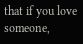that if you love someone,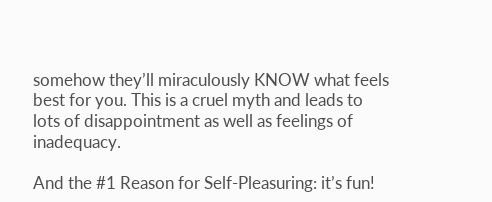somehow they’ll miraculously KNOW what feels best for you. This is a cruel myth and leads to lots of disappointment as well as feelings of inadequacy.

And the #1 Reason for Self-Pleasuring: it’s fun!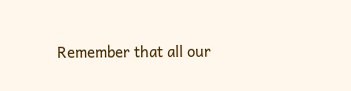Remember that all our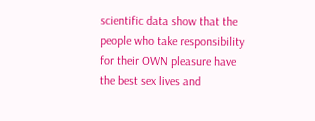scientific data show that the people who take responsibility for their OWN pleasure have the best sex lives and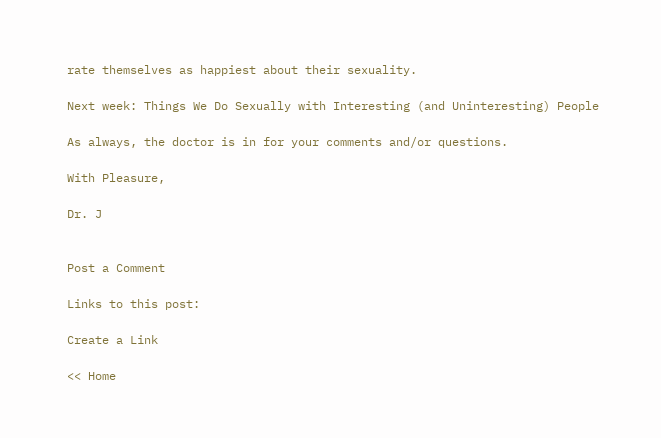rate themselves as happiest about their sexuality.

Next week: Things We Do Sexually with Interesting (and Uninteresting) People

As always, the doctor is in for your comments and/or questions.

With Pleasure,

Dr. J


Post a Comment

Links to this post:

Create a Link

<< Home